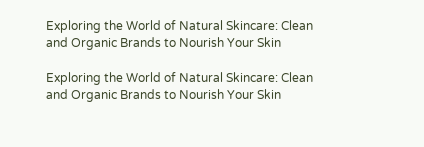Exploring the World of Natural Skincare: Clean and Organic Brands to Nourish Your Skin

Exploring the World of Natural Skincare: Clean and Organic Brands to Nourish Your Skin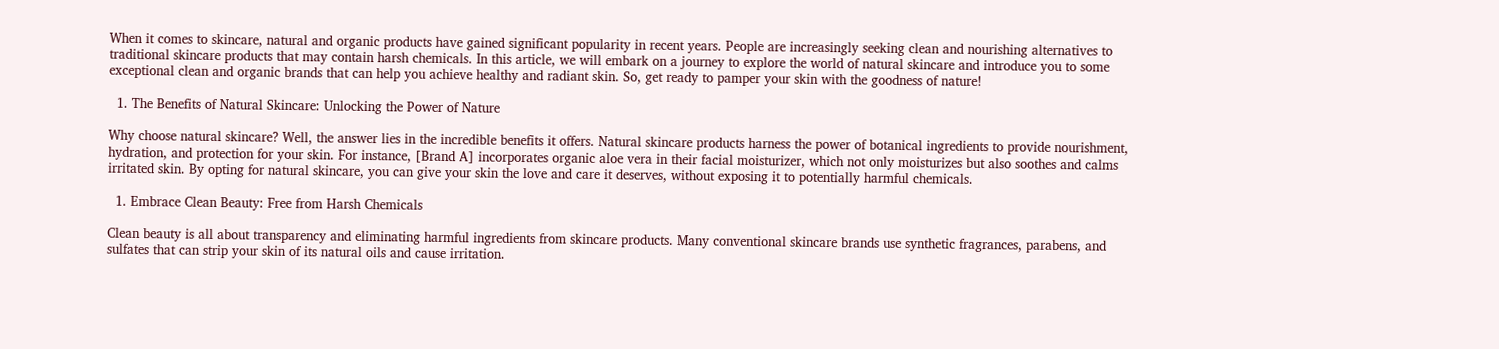When it comes to skincare, natural and organic products have gained significant popularity in recent years. People are increasingly seeking clean and nourishing alternatives to traditional skincare products that may contain harsh chemicals. In this article, we will embark on a journey to explore the world of natural skincare and introduce you to some exceptional clean and organic brands that can help you achieve healthy and radiant skin. So, get ready to pamper your skin with the goodness of nature!

  1. The Benefits of Natural Skincare: Unlocking the Power of Nature

Why choose natural skincare? Well, the answer lies in the incredible benefits it offers. Natural skincare products harness the power of botanical ingredients to provide nourishment, hydration, and protection for your skin. For instance, [Brand A] incorporates organic aloe vera in their facial moisturizer, which not only moisturizes but also soothes and calms irritated skin. By opting for natural skincare, you can give your skin the love and care it deserves, without exposing it to potentially harmful chemicals.

  1. Embrace Clean Beauty: Free from Harsh Chemicals

Clean beauty is all about transparency and eliminating harmful ingredients from skincare products. Many conventional skincare brands use synthetic fragrances, parabens, and sulfates that can strip your skin of its natural oils and cause irritation.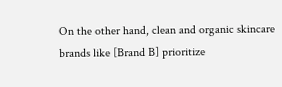On the other hand, clean and organic skincare brands like [Brand B] prioritize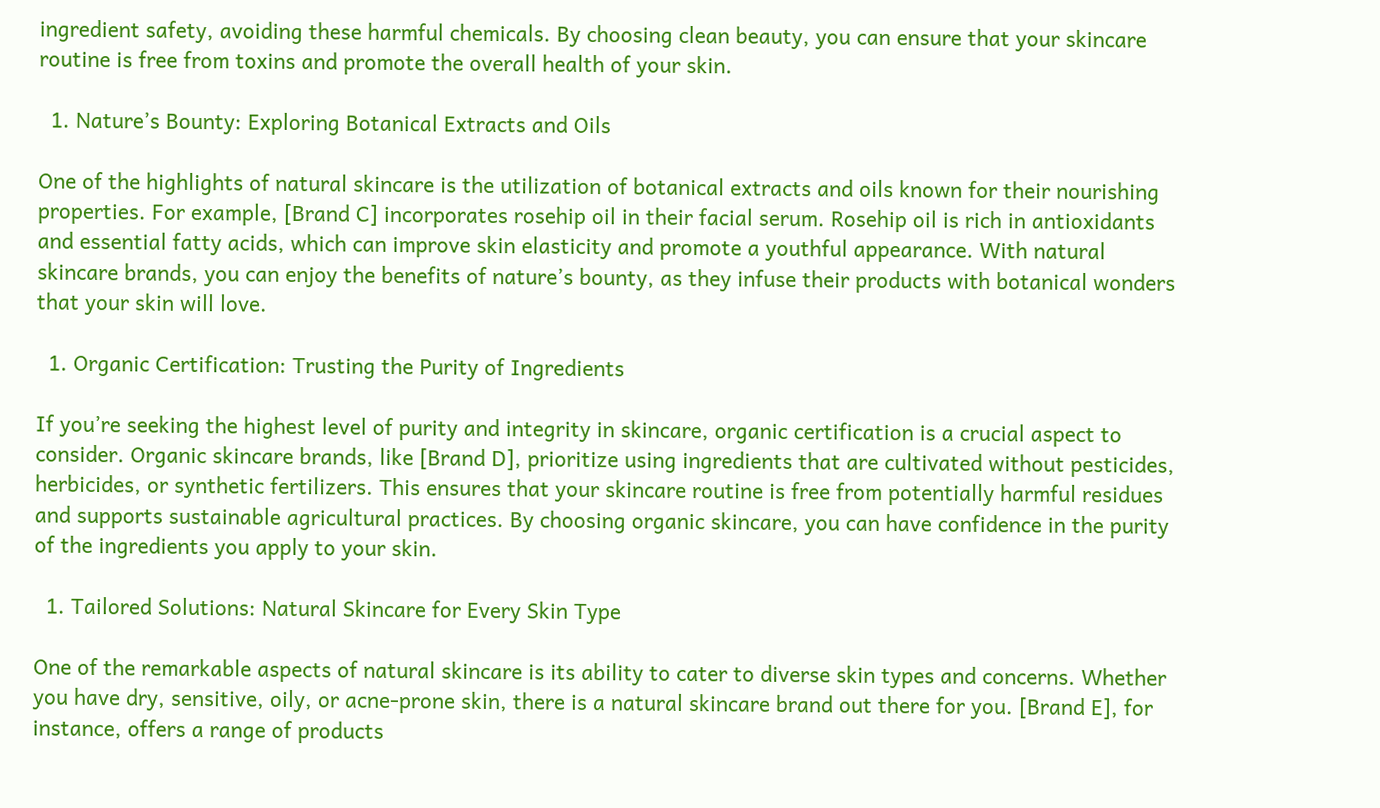ingredient safety, avoiding these harmful chemicals. By choosing clean beauty, you can ensure that your skincare routine is free from toxins and promote the overall health of your skin.

  1. Nature’s Bounty: Exploring Botanical Extracts and Oils

One of the highlights of natural skincare is the utilization of botanical extracts and oils known for their nourishing properties. For example, [Brand C] incorporates rosehip oil in their facial serum. Rosehip oil is rich in antioxidants and essential fatty acids, which can improve skin elasticity and promote a youthful appearance. With natural skincare brands, you can enjoy the benefits of nature’s bounty, as they infuse their products with botanical wonders that your skin will love.

  1. Organic Certification: Trusting the Purity of Ingredients

If you’re seeking the highest level of purity and integrity in skincare, organic certification is a crucial aspect to consider. Organic skincare brands, like [Brand D], prioritize using ingredients that are cultivated without pesticides, herbicides, or synthetic fertilizers. This ensures that your skincare routine is free from potentially harmful residues and supports sustainable agricultural practices. By choosing organic skincare, you can have confidence in the purity of the ingredients you apply to your skin.

  1. Tailored Solutions: Natural Skincare for Every Skin Type

One of the remarkable aspects of natural skincare is its ability to cater to diverse skin types and concerns. Whether you have dry, sensitive, oily, or acne-prone skin, there is a natural skincare brand out there for you. [Brand E], for instance, offers a range of products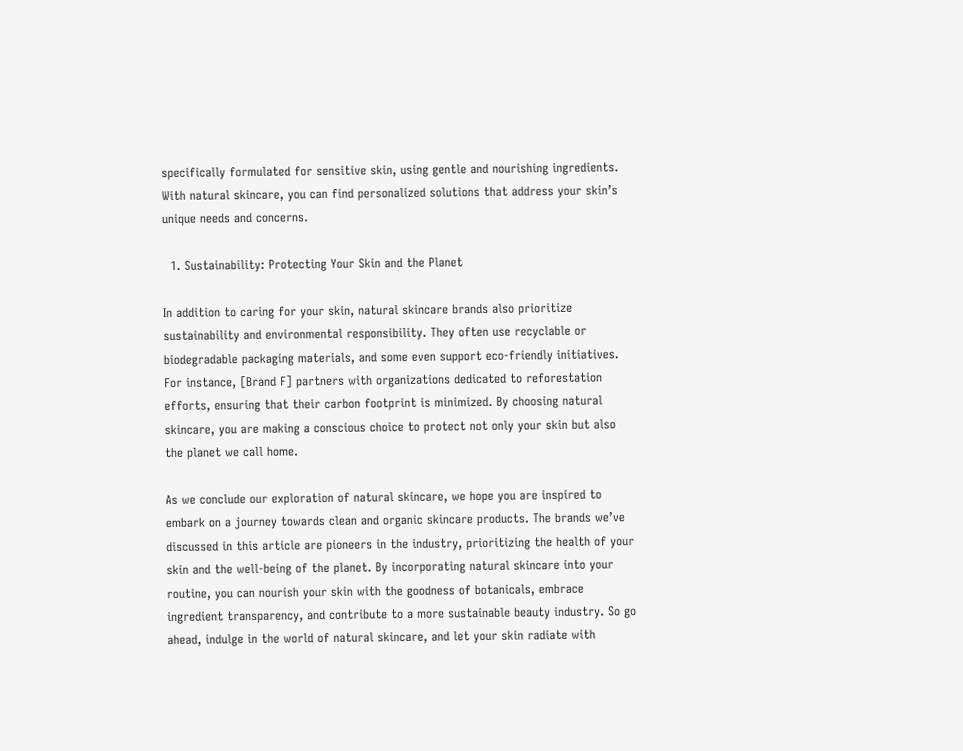specifically formulated for sensitive skin, using gentle and nourishing ingredients. With natural skincare, you can find personalized solutions that address your skin’s unique needs and concerns.

  1. Sustainability: Protecting Your Skin and the Planet

In addition to caring for your skin, natural skincare brands also prioritize sustainability and environmental responsibility. They often use recyclable or biodegradable packaging materials, and some even support eco-friendly initiatives. For instance, [Brand F] partners with organizations dedicated to reforestation efforts, ensuring that their carbon footprint is minimized. By choosing natural skincare, you are making a conscious choice to protect not only your skin but also the planet we call home.

As we conclude our exploration of natural skincare, we hope you are inspired to embark on a journey towards clean and organic skincare products. The brands we’ve discussed in this article are pioneers in the industry, prioritizing the health of your skin and the well-being of the planet. By incorporating natural skincare into your routine, you can nourish your skin with the goodness of botanicals, embrace ingredient transparency, and contribute to a more sustainable beauty industry. So go ahead, indulge in the world of natural skincare, and let your skin radiate with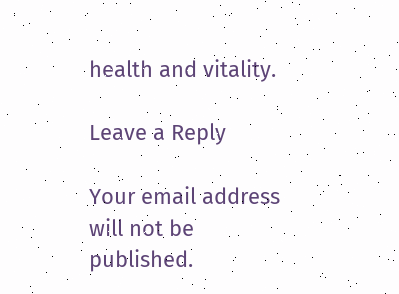health and vitality.

Leave a Reply

Your email address will not be published.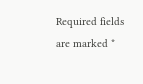Required fields are marked *